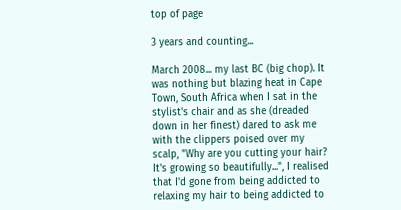top of page

3 years and counting...

March 2008... my last BC (big chop). It was nothing but blazing heat in Cape Town, South Africa when I sat in the stylist's chair and as she (dreaded down in her finest) dared to ask me with the clippers poised over my scalp, "Why are you cutting your hair? It's growing so beautifully...", I realised that I'd gone from being addicted to relaxing my hair to being addicted to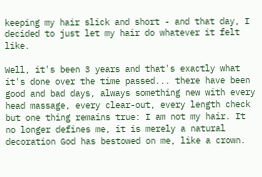keeping my hair slick and short - and that day, I decided to just let my hair do whatever it felt like.

Well, it's been 3 years and that's exactly what it's done over the time passed... there have been good and bad days, always something new with every head massage, every clear-out, every length check but one thing remains true: I am not my hair. It no longer defines me, it is merely a natural decoration God has bestowed on me, like a crown.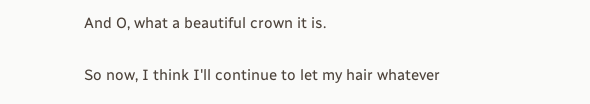And O, what a beautiful crown it is.

So now, I think I'll continue to let my hair whatever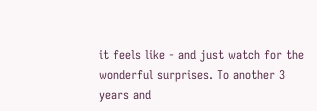it feels like - and just watch for the wonderful surprises. To another 3 years and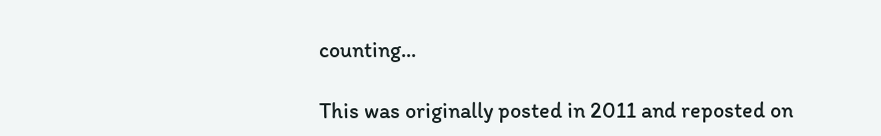counting...

This was originally posted in 2011 and reposted on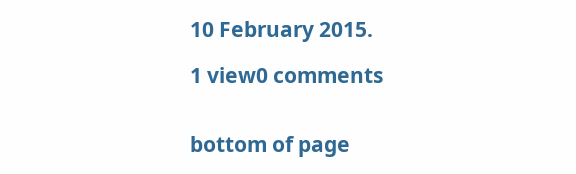10 February 2015.

1 view0 comments


bottom of page